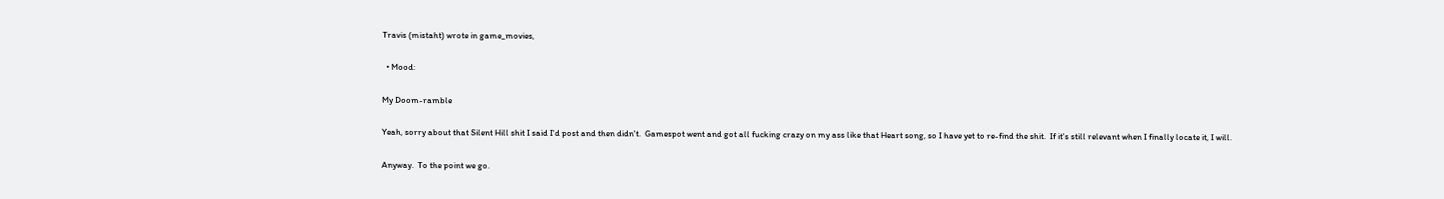Travis (mistaht) wrote in game_movies,

  • Mood:

My Doom-ramble

Yeah, sorry about that Silent Hill shit I said I'd post and then didn't.  Gamespot went and got all fucking crazy on my ass like that Heart song, so I have yet to re-find the shit.  If it's still relevant when I finally locate it, I will.

Anyway.  To the point we go.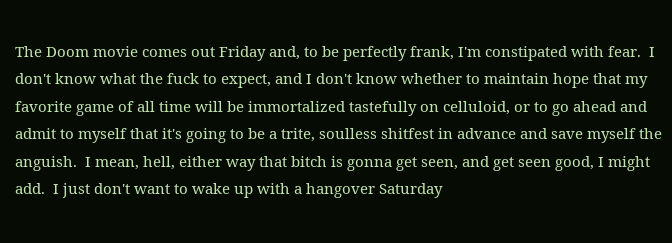The Doom movie comes out Friday and, to be perfectly frank, I'm constipated with fear.  I don't know what the fuck to expect, and I don't know whether to maintain hope that my favorite game of all time will be immortalized tastefully on celluloid, or to go ahead and admit to myself that it's going to be a trite, soulless shitfest in advance and save myself the anguish.  I mean, hell, either way that bitch is gonna get seen, and get seen good, I might add.  I just don't want to wake up with a hangover Saturday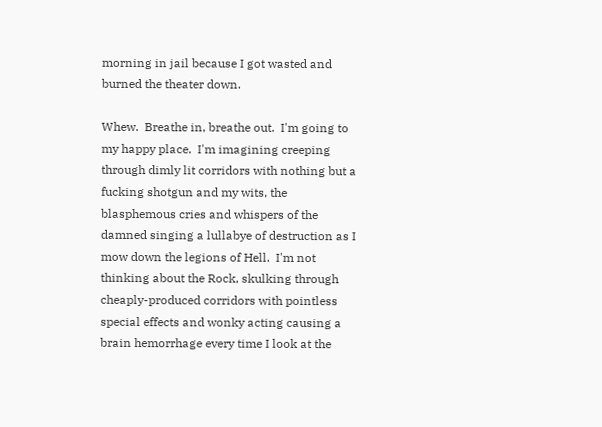morning in jail because I got wasted and burned the theater down.

Whew.  Breathe in, breathe out.  I'm going to my happy place.  I'm imagining creeping through dimly lit corridors with nothing but a fucking shotgun and my wits, the blasphemous cries and whispers of the damned singing a lullabye of destruction as I mow down the legions of Hell.  I'm not thinking about the Rock, skulking through cheaply-produced corridors with pointless special effects and wonky acting causing a brain hemorrhage every time I look at the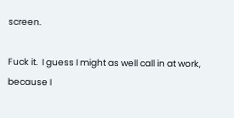screen.

Fuck it.  I guess I might as well call in at work, because I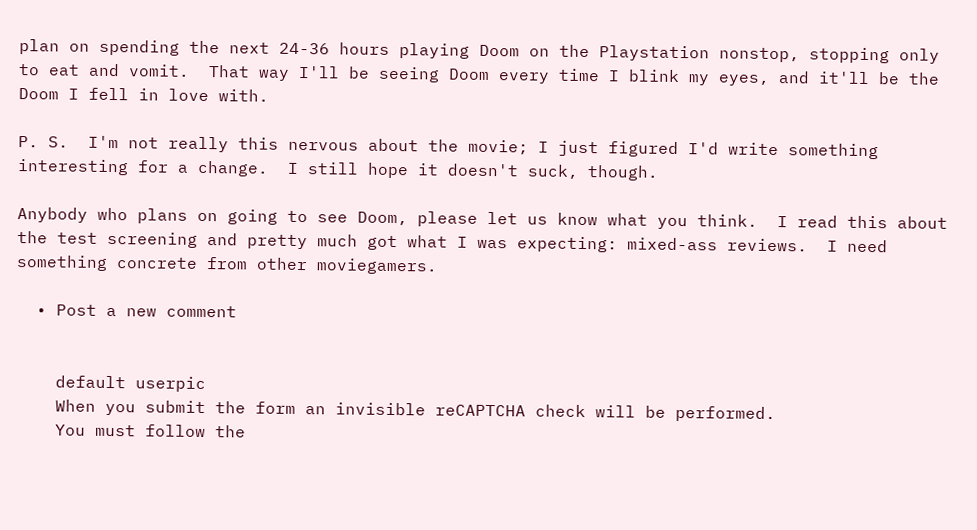plan on spending the next 24-36 hours playing Doom on the Playstation nonstop, stopping only to eat and vomit.  That way I'll be seeing Doom every time I blink my eyes, and it'll be the Doom I fell in love with.

P. S.  I'm not really this nervous about the movie; I just figured I'd write something interesting for a change.  I still hope it doesn't suck, though.

Anybody who plans on going to see Doom, please let us know what you think.  I read this about the test screening and pretty much got what I was expecting: mixed-ass reviews.  I need something concrete from other moviegamers.

  • Post a new comment


    default userpic
    When you submit the form an invisible reCAPTCHA check will be performed.
    You must follow the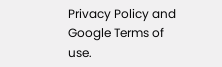Privacy Policy and Google Terms of use.